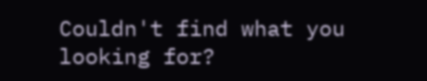Couldn't find what you looking for?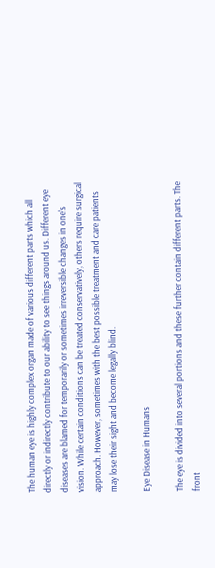The human eye is highly complex organ made of various different parts which all directly or indirectly contribute to our ability to see things around us. Different eye diseases are blamed for temporarily or sometimes irreversible changes in one's vision. While certain conditions can be treated conservatively, others require surgical approach. However, sometimes with the best possible treatment and care patients may lose their sight and become legally blind.

Eye Disease in Humans

The eye is divided into several portions and these further contain different parts. The front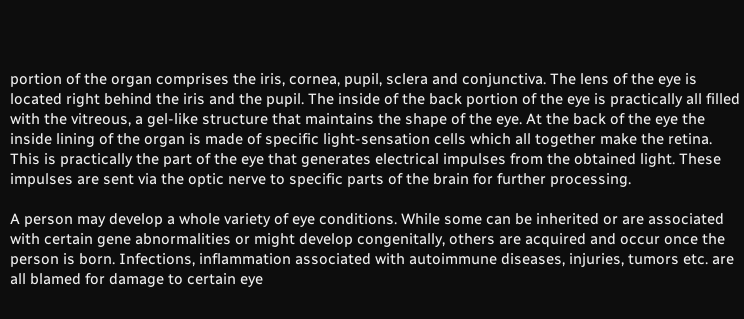portion of the organ comprises the iris, cornea, pupil, sclera and conjunctiva. The lens of the eye is located right behind the iris and the pupil. The inside of the back portion of the eye is practically all filled with the vitreous, a gel-like structure that maintains the shape of the eye. At the back of the eye the inside lining of the organ is made of specific light-sensation cells which all together make the retina. This is practically the part of the eye that generates electrical impulses from the obtained light. These impulses are sent via the optic nerve to specific parts of the brain for further processing.

A person may develop a whole variety of eye conditions. While some can be inherited or are associated with certain gene abnormalities or might develop congenitally, others are acquired and occur once the person is born. Infections, inflammation associated with autoimmune diseases, injuries, tumors etc. are all blamed for damage to certain eye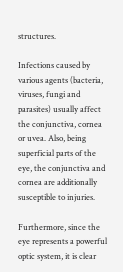structures.

Infections caused by various agents (bacteria, viruses, fungi and parasites) usually affect the conjunctiva, cornea or uvea. Also, being superficial parts of the eye, the conjunctiva and cornea are additionally susceptible to injuries.

Furthermore, since the eye represents a powerful optic system, it is clear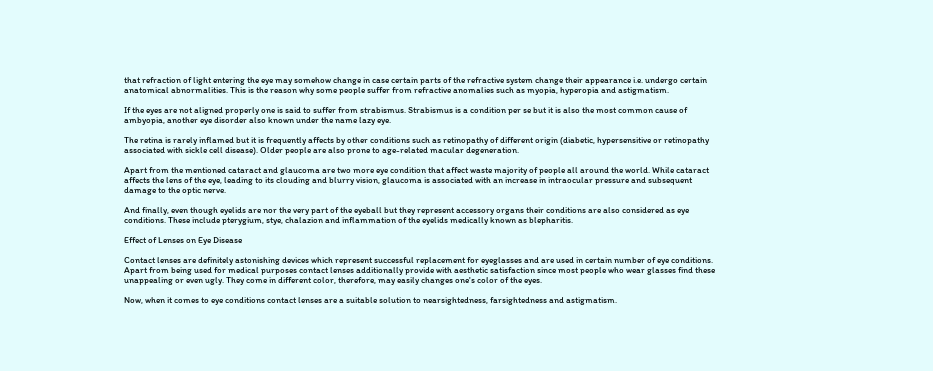that refraction of light entering the eye may somehow change in case certain parts of the refractive system change their appearance i.e. undergo certain anatomical abnormalities. This is the reason why some people suffer from refractive anomalies such as myopia, hyperopia and astigmatism.

If the eyes are not aligned properly one is said to suffer from strabismus. Strabismus is a condition per se but it is also the most common cause of ambyopia, another eye disorder also known under the name lazy eye.

The retina is rarely inflamed but it is frequently affects by other conditions such as retinopathy of different origin (diabetic, hypersensitive or retinopathy associated with sickle cell disease). Older people are also prone to age-related macular degeneration.

Apart from the mentioned cataract and glaucoma are two more eye condition that affect waste majority of people all around the world. While cataract affects the lens of the eye, leading to its clouding and blurry vision, glaucoma is associated with an increase in intraocular pressure and subsequent damage to the optic nerve.

And finally, even though eyelids are nor the very part of the eyeball but they represent accessory organs their conditions are also considered as eye conditions. These include pterygium, stye, chalazion and inflammation of the eyelids medically known as blepharitis.

Effect of Lenses on Eye Disease

Contact lenses are definitely astonishing devices which represent successful replacement for eyeglasses and are used in certain number of eye conditions. Apart from being used for medical purposes contact lenses additionally provide with aesthetic satisfaction since most people who wear glasses find these unappealing or even ugly. They come in different color, therefore, may easily changes one's color of the eyes.

Now, when it comes to eye conditions contact lenses are a suitable solution to nearsightedness, farsightedness and astigmatism.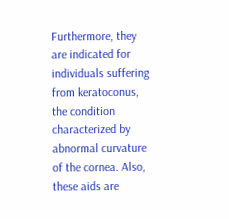Furthermore, they are indicated for individuals suffering from keratoconus, the condition characterized by abnormal curvature of the cornea. Also, these aids are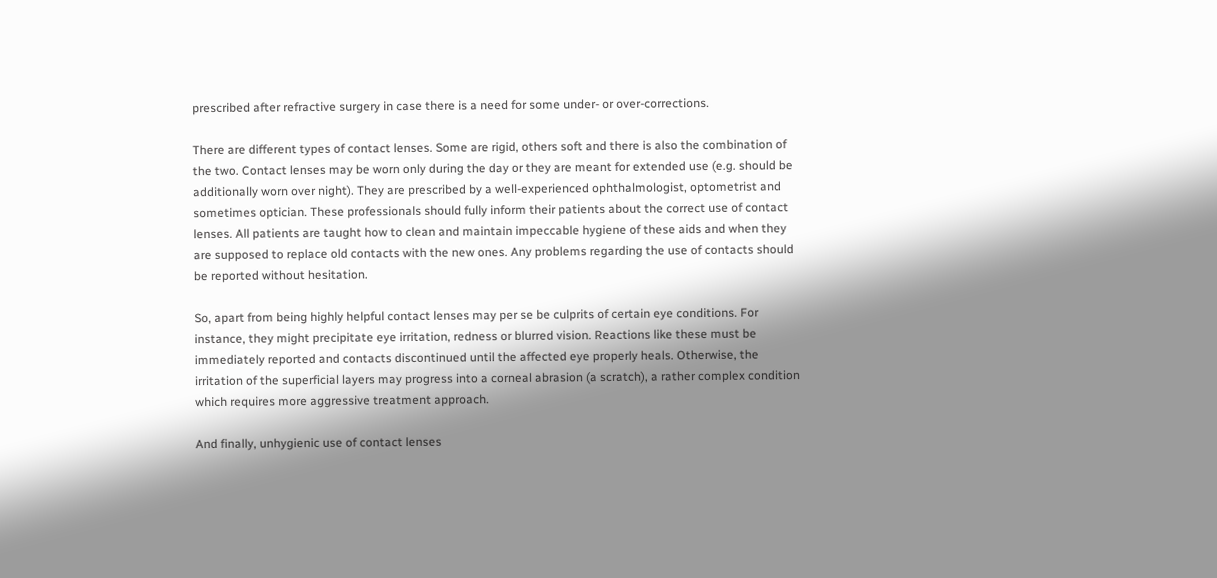prescribed after refractive surgery in case there is a need for some under- or over-corrections.

There are different types of contact lenses. Some are rigid, others soft and there is also the combination of the two. Contact lenses may be worn only during the day or they are meant for extended use (e.g. should be additionally worn over night). They are prescribed by a well-experienced ophthalmologist, optometrist and sometimes optician. These professionals should fully inform their patients about the correct use of contact lenses. All patients are taught how to clean and maintain impeccable hygiene of these aids and when they are supposed to replace old contacts with the new ones. Any problems regarding the use of contacts should be reported without hesitation.

So, apart from being highly helpful contact lenses may per se be culprits of certain eye conditions. For instance, they might precipitate eye irritation, redness or blurred vision. Reactions like these must be immediately reported and contacts discontinued until the affected eye properly heals. Otherwise, the irritation of the superficial layers may progress into a corneal abrasion (a scratch), a rather complex condition which requires more aggressive treatment approach.

And finally, unhygienic use of contact lenses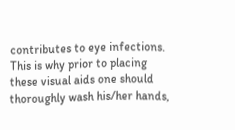contributes to eye infections. This is why prior to placing these visual aids one should thoroughly wash his/her hands,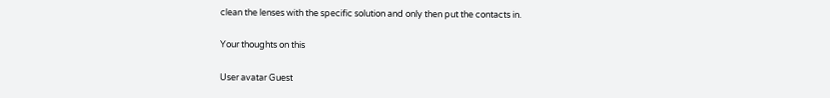clean the lenses with the specific solution and only then put the contacts in.

Your thoughts on this

User avatar Guest